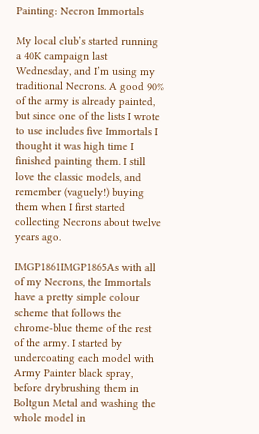Painting: Necron Immortals

My local club’s started running a 40K campaign last Wednesday, and I’m using my traditional Necrons. A good 90% of the army is already painted, but since one of the lists I wrote to use includes five Immortals I thought it was high time I finished painting them. I still love the classic models, and remember (vaguely!) buying them when I first started collecting Necrons about twelve years ago.

IMGP1861IMGP1865As with all of my Necrons, the Immortals have a pretty simple colour scheme that follows the chrome-blue theme of the rest of the army. I started by undercoating each model with Army Painter black spray, before drybrushing them in Boltgun Metal and washing the whole model in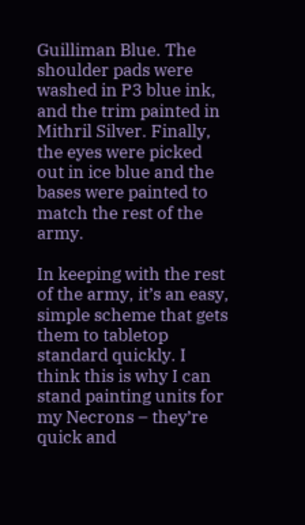Guilliman Blue. The shoulder pads were washed in P3 blue ink, and the trim painted in Mithril Silver. Finally, the eyes were picked out in ice blue and the bases were painted to match the rest of the army.

In keeping with the rest of the army, it’s an easy, simple scheme that gets them to tabletop standard quickly. I think this is why I can stand painting units for my Necrons – they’re quick and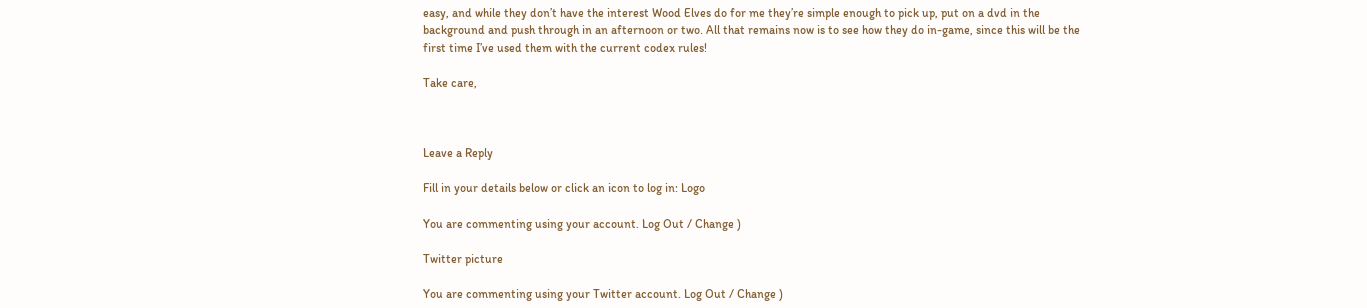easy, and while they don’t have the interest Wood Elves do for me they’re simple enough to pick up, put on a dvd in the background and push through in an afternoon or two. All that remains now is to see how they do in-game, since this will be the first time I’ve used them with the current codex rules!

Take care,



Leave a Reply

Fill in your details below or click an icon to log in: Logo

You are commenting using your account. Log Out / Change )

Twitter picture

You are commenting using your Twitter account. Log Out / Change )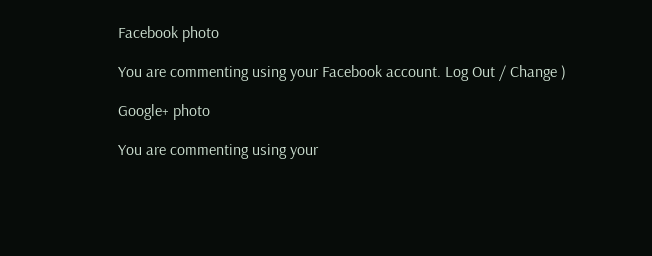Facebook photo

You are commenting using your Facebook account. Log Out / Change )

Google+ photo

You are commenting using your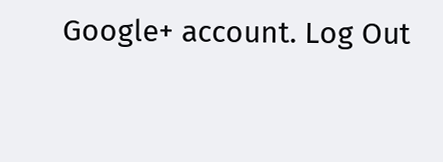Google+ account. Log Out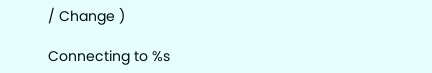/ Change )

Connecting to %s